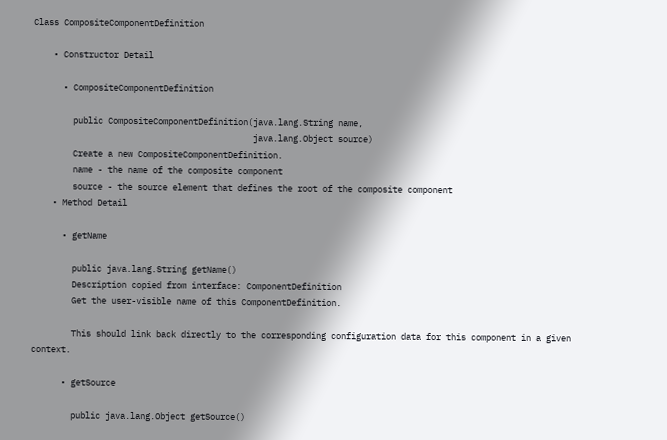Class CompositeComponentDefinition

    • Constructor Detail

      • CompositeComponentDefinition

        public CompositeComponentDefinition(java.lang.String name,
                                            java.lang.Object source)
        Create a new CompositeComponentDefinition.
        name - the name of the composite component
        source - the source element that defines the root of the composite component
    • Method Detail

      • getName

        public java.lang.String getName()
        Description copied from interface: ComponentDefinition
        Get the user-visible name of this ComponentDefinition.

        This should link back directly to the corresponding configuration data for this component in a given context.

      • getSource

        public java.lang.Object getSource()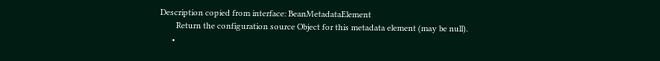Description copied from interface: BeanMetadataElement
        Return the configuration source Object for this metadata element (may be null).
      •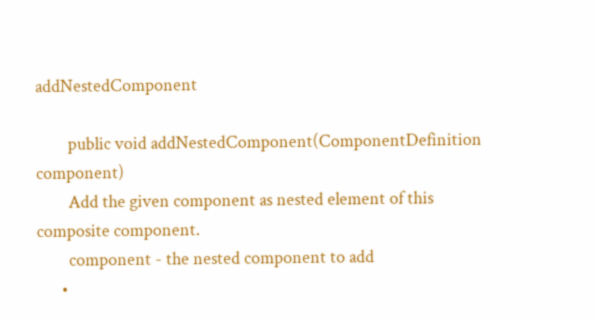addNestedComponent

        public void addNestedComponent(ComponentDefinition component)
        Add the given component as nested element of this composite component.
        component - the nested component to add
      •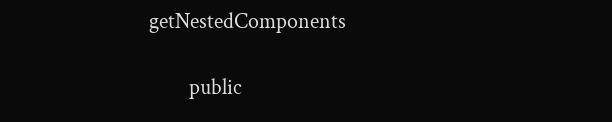getNestedComponents

        public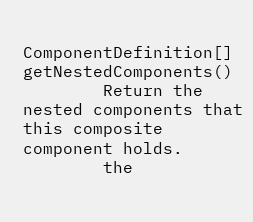ComponentDefinition[] getNestedComponents()
        Return the nested components that this composite component holds.
        the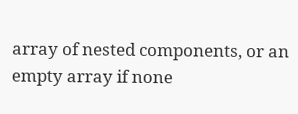array of nested components, or an empty array if none